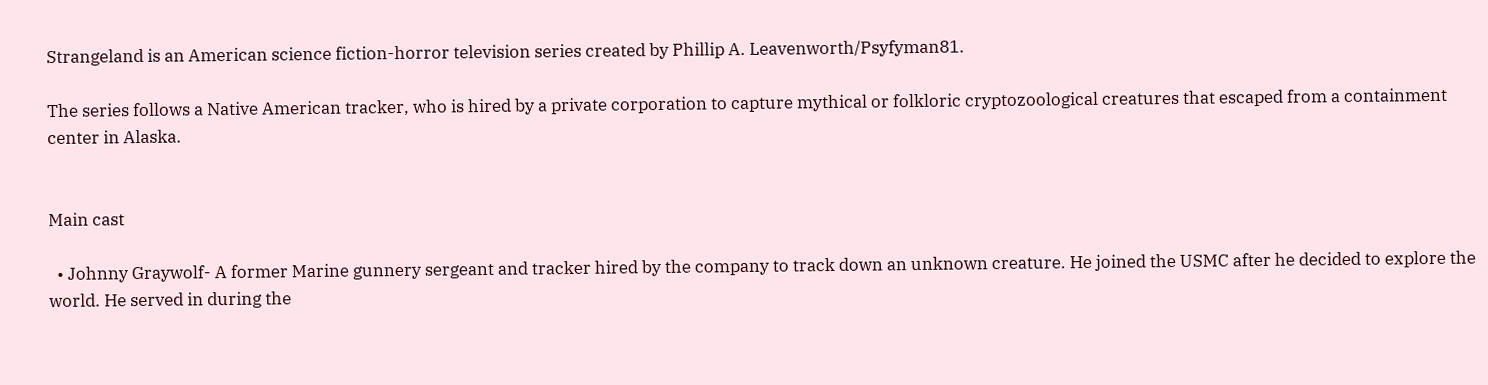Strangeland is an American science fiction-horror television series created by Phillip A. Leavenworth/Psyfyman81.

The series follows a Native American tracker, who is hired by a private corporation to capture mythical or folkloric cryptozoological creatures that escaped from a containment center in Alaska.


Main cast

  • Johnny Graywolf- A former Marine gunnery sergeant and tracker hired by the company to track down an unknown creature. He joined the USMC after he decided to explore the world. He served in during the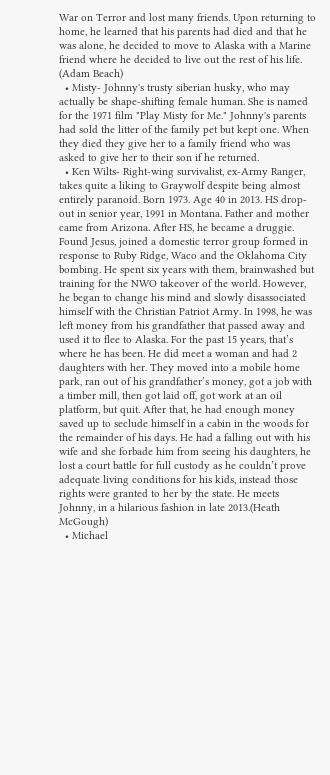War on Terror and lost many friends. Upon returning to home, he learned that his parents had died and that he was alone, he decided to move to Alaska with a Marine friend where he decided to live out the rest of his life. (Adam Beach)
  • Misty- Johnny's trusty siberian husky, who may actually be shape-shifting female human. She is named for the 1971 film "Play Misty for Me." Johnny's parents had sold the litter of the family pet but kept one. When they died they give her to a family friend who was asked to give her to their son if he returned.
  • Ken Wilts- Right-wing survivalist, ex-Army Ranger, takes quite a liking to Graywolf despite being almost entirely paranoid. Born 1973. Age 40 in 2013. HS drop-out in senior year, 1991 in Montana. Father and mother came from Arizona. After HS, he became a druggie. Found Jesus, joined a domestic terror group formed in response to Ruby Ridge, Waco and the Oklahoma City bombing. He spent six years with them, brainwashed but training for the NWO takeover of the world. However, he began to change his mind and slowly disassociated himself with the Christian Patriot Army. In 1998, he was left money from his grandfather that passed away and used it to flee to Alaska. For the past 15 years, that’s where he has been. He did meet a woman and had 2 daughters with her. They moved into a mobile home park, ran out of his grandfather’s money, got a job with a timber mill, then got laid off, got work at an oil platform, but quit. After that, he had enough money saved up to seclude himself in a cabin in the woods for the remainder of his days. He had a falling out with his wife and she forbade him from seeing his daughters, he lost a court battle for full custody as he couldn’t prove adequate living conditions for his kids, instead those rights were granted to her by the state. He meets Johnny, in a hilarious fashion in late 2013.(Heath McGough)
  • Michael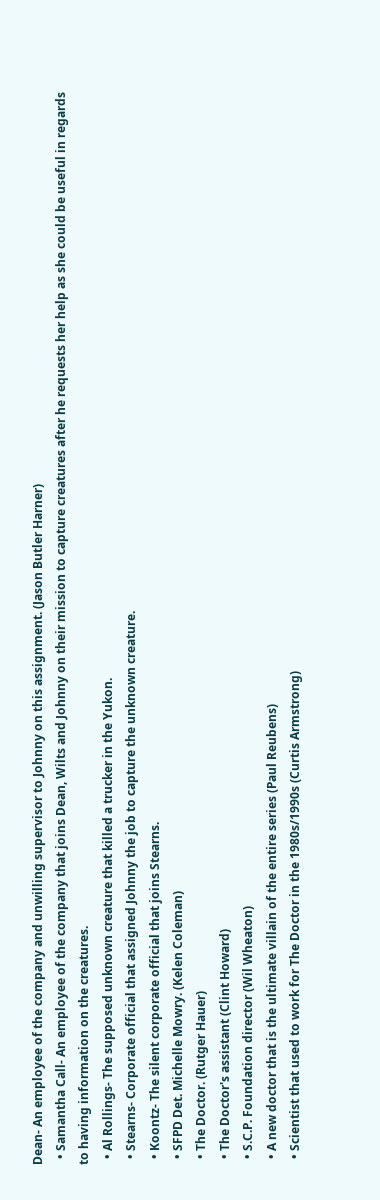Dean- An employee of the company and unwilling supervisor to Johnny on this assignment. (Jason Butler Harner)
  • Samantha Call- An employee of the company that joins Dean, Wilts and Johnny on their mission to capture creatures after he requests her help as she could be useful in regards to having information on the creatures.
  • Al Rollings- The supposed unknown creature that killed a trucker in the Yukon.
  • Stearns- Corporate official that assigned Johnny the job to capture the unknown creature.
  • Koontz- The silent corporate official that joins Stearns.
  • SFPD Det. Michelle Mowry. (Kelen Coleman)
  • The Doctor. (Rutger Hauer)
  • The Doctor's assistant (Clint Howard)
  • S.C.P. Foundation director (Wil Wheaton)
  • A new doctor that is the ultimate villain of the entire series (Paul Reubens)
  • Scientist that used to work for The Doctor in the 1980s/1990s (Curtis Armstrong)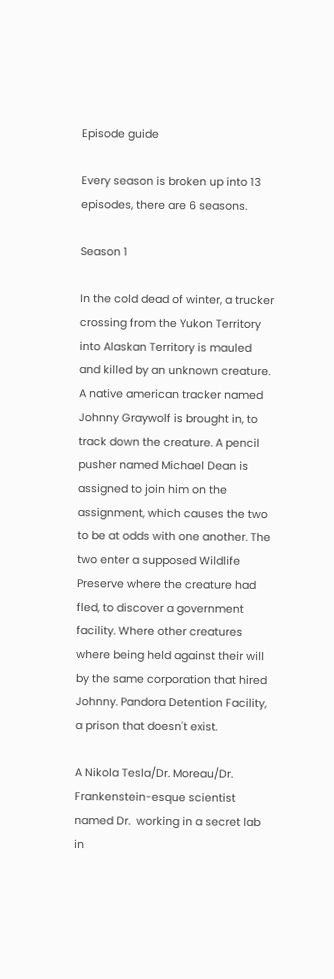Episode guide

Every season is broken up into 13 episodes, there are 6 seasons.

Season 1

In the cold dead of winter, a trucker crossing from the Yukon Territory into Alaskan Territory is mauled and killed by an unknown creature. A native american tracker named Johnny Graywolf is brought in, to track down the creature. A pencil pusher named Michael Dean is assigned to join him on the assignment, which causes the two to be at odds with one another. The two enter a supposed Wildlife Preserve where the creature had fled, to discover a government facility. Where other creatures where being held against their will by the same corporation that hired Johnny. Pandora Detention Facility, a prison that doesn't exist.

A Nikola Tesla/Dr. Moreau/Dr. Frankenstein-esque scientist named Dr.  working in a secret lab in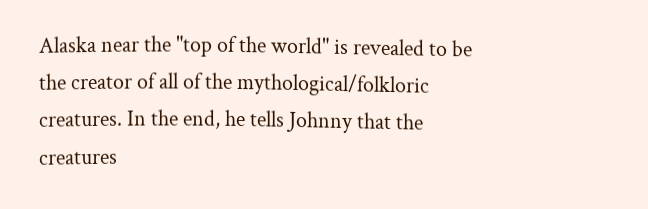Alaska near the "top of the world" is revealed to be the creator of all of the mythological/folkloric creatures. In the end, he tells Johnny that the creatures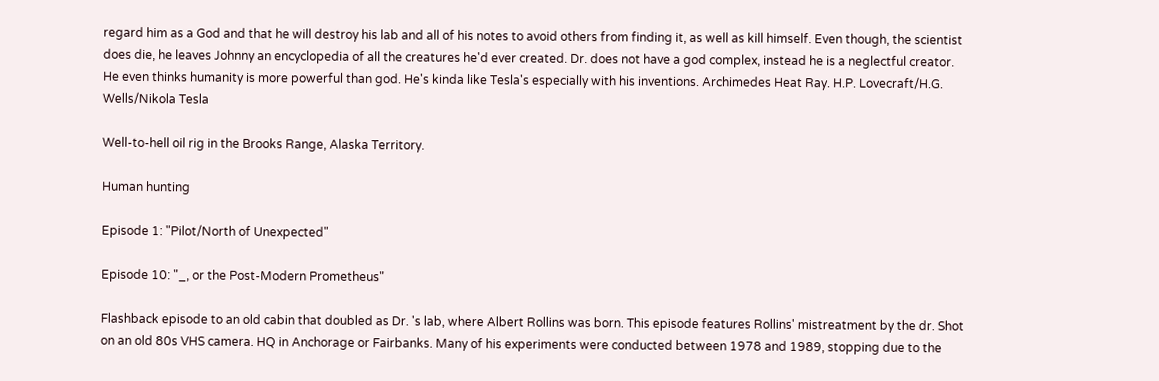regard him as a God and that he will destroy his lab and all of his notes to avoid others from finding it, as well as kill himself. Even though, the scientist does die, he leaves Johnny an encyclopedia of all the creatures he'd ever created. Dr. does not have a god complex, instead he is a neglectful creator. He even thinks humanity is more powerful than god. He's kinda like Tesla's especially with his inventions. Archimedes Heat Ray. H.P. Lovecraft/H.G. Wells/Nikola Tesla

Well-to-hell oil rig in the Brooks Range, Alaska Territory.

Human hunting

Episode 1: "Pilot/North of Unexpected"

Episode 10: "_, or the Post-Modern Prometheus"

Flashback episode to an old cabin that doubled as Dr. 's lab, where Albert Rollins was born. This episode features Rollins' mistreatment by the dr. Shot on an old 80s VHS camera. HQ in Anchorage or Fairbanks. Many of his experiments were conducted between 1978 and 1989, stopping due to the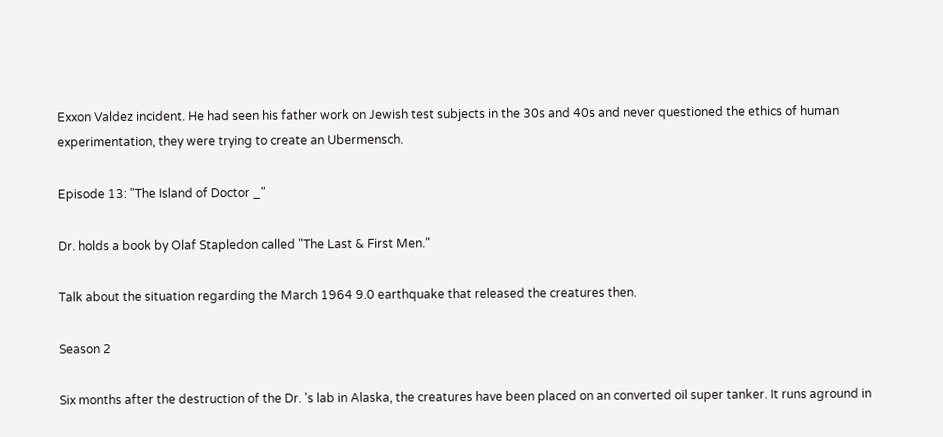Exxon Valdez incident. He had seen his father work on Jewish test subjects in the 30s and 40s and never questioned the ethics of human experimentation, they were trying to create an Ubermensch.

Episode 13: "The Island of Doctor _"

Dr. holds a book by Olaf Stapledon called "The Last & First Men."

Talk about the situation regarding the March 1964 9.0 earthquake that released the creatures then.

Season 2

Six months after the destruction of the Dr. 's lab in Alaska, the creatures have been placed on an converted oil super tanker. It runs aground in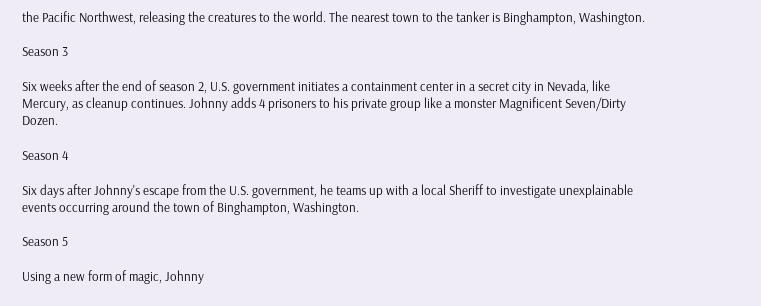the Pacific Northwest, releasing the creatures to the world. The nearest town to the tanker is Binghampton, Washington.

Season 3

Six weeks after the end of season 2, U.S. government initiates a containment center in a secret city in Nevada, like Mercury, as cleanup continues. Johnny adds 4 prisoners to his private group like a monster Magnificent Seven/Dirty Dozen.

Season 4

Six days after Johnny's escape from the U.S. government, he teams up with a local Sheriff to investigate unexplainable events occurring around the town of Binghampton, Washington.

Season 5

Using a new form of magic, Johnny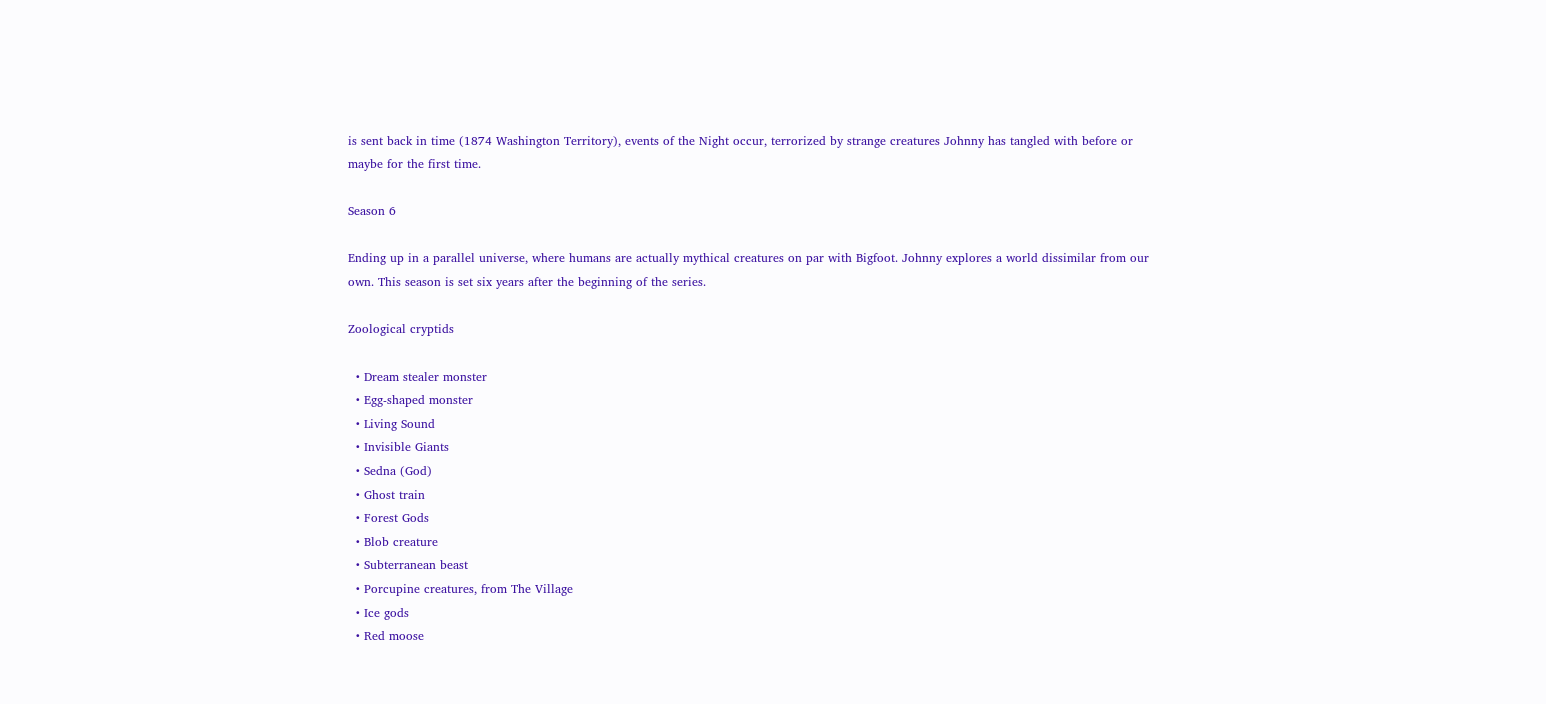is sent back in time (1874 Washington Territory), events of the Night occur, terrorized by strange creatures Johnny has tangled with before or maybe for the first time.

Season 6

Ending up in a parallel universe, where humans are actually mythical creatures on par with Bigfoot. Johnny explores a world dissimilar from our own. This season is set six years after the beginning of the series.

Zoological cryptids

  • Dream stealer monster
  • Egg-shaped monster
  • Living Sound
  • Invisible Giants
  • Sedna (God)
  • Ghost train
  • Forest Gods
  • Blob creature
  • Subterranean beast
  • Porcupine creatures, from The Village
  • Ice gods
  • Red moose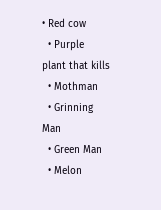• Red cow
  • Purple plant that kills
  • Mothman
  • Grinning Man
  • Green Man
  • Melon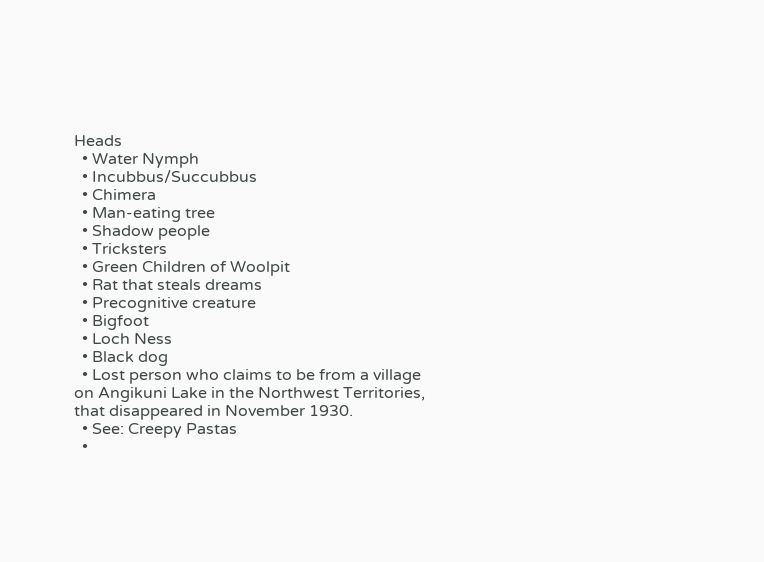Heads
  • Water Nymph
  • Incubbus/Succubbus
  • Chimera
  • Man-eating tree
  • Shadow people
  • Tricksters
  • Green Children of Woolpit
  • Rat that steals dreams
  • Precognitive creature
  • Bigfoot
  • Loch Ness
  • Black dog
  • Lost person who claims to be from a village on Angikuni Lake in the Northwest Territories, that disappeared in November 1930.
  • See: Creepy Pastas
  •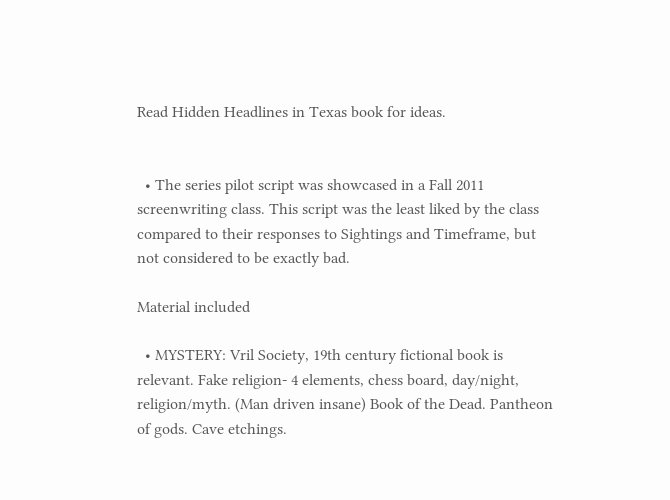Read Hidden Headlines in Texas book for ideas.


  • The series pilot script was showcased in a Fall 2011 screenwriting class. This script was the least liked by the class compared to their responses to Sightings and Timeframe, but not considered to be exactly bad.

Material included

  • MYSTERY: Vril Society, 19th century fictional book is relevant. Fake religion- 4 elements, chess board, day/night, religion/myth. (Man driven insane) Book of the Dead. Pantheon of gods. Cave etchings.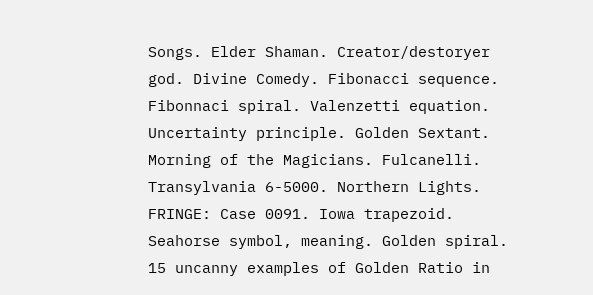Songs. Elder Shaman. Creator/destoryer god. Divine Comedy. Fibonacci sequence. Fibonnaci spiral. Valenzetti equation. Uncertainty principle. Golden Sextant. Morning of the Magicians. Fulcanelli. Transylvania 6-5000. Northern Lights. FRINGE: Case 0091. Iowa trapezoid. Seahorse symbol, meaning. Golden spiral. 15 uncanny examples of Golden Ratio in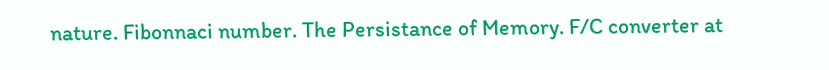nature. Fibonnaci number. The Persistance of Memory. F/C converter at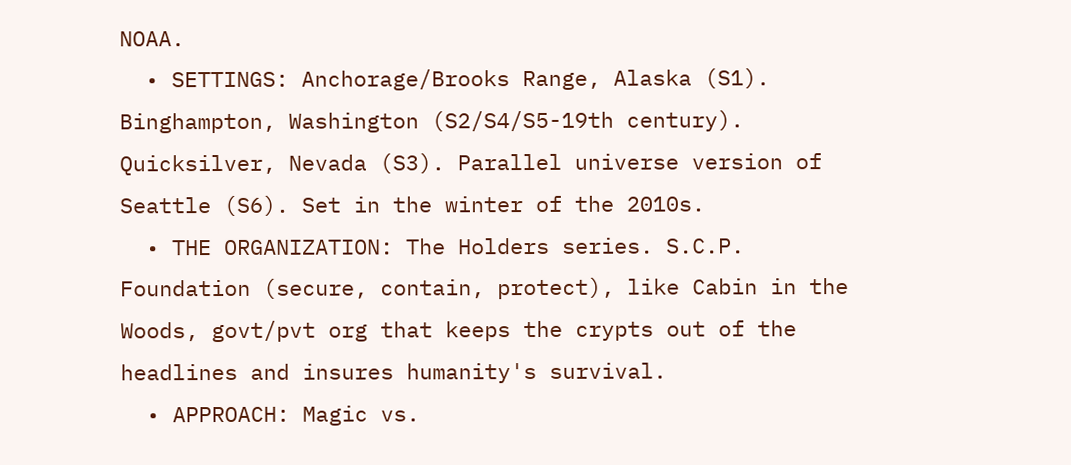NOAA.
  • SETTINGS: Anchorage/Brooks Range, Alaska (S1). Binghampton, Washington (S2/S4/S5-19th century). Quicksilver, Nevada (S3). Parallel universe version of Seattle (S6). Set in the winter of the 2010s.
  • THE ORGANIZATION: The Holders series. S.C.P. Foundation (secure, contain, protect), like Cabin in the Woods, govt/pvt org that keeps the crypts out of the headlines and insures humanity's survival.
  • APPROACH: Magic vs.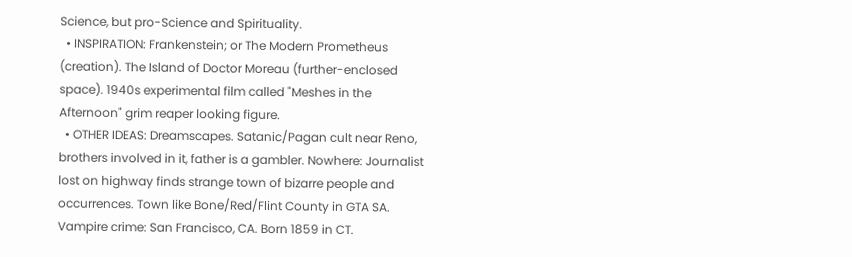Science, but pro-Science and Spirituality.
  • INSPIRATION: Frankenstein; or The Modern Prometheus (creation). The Island of Doctor Moreau (further-enclosed space). 1940s experimental film called "Meshes in the Afternoon" grim reaper looking figure.
  • OTHER IDEAS: Dreamscapes. Satanic/Pagan cult near Reno, brothers involved in it, father is a gambler. Nowhere: Journalist lost on highway finds strange town of bizarre people and occurrences. Town like Bone/Red/Flint County in GTA SA. Vampire crime: San Francisco, CA. Born 1859 in CT.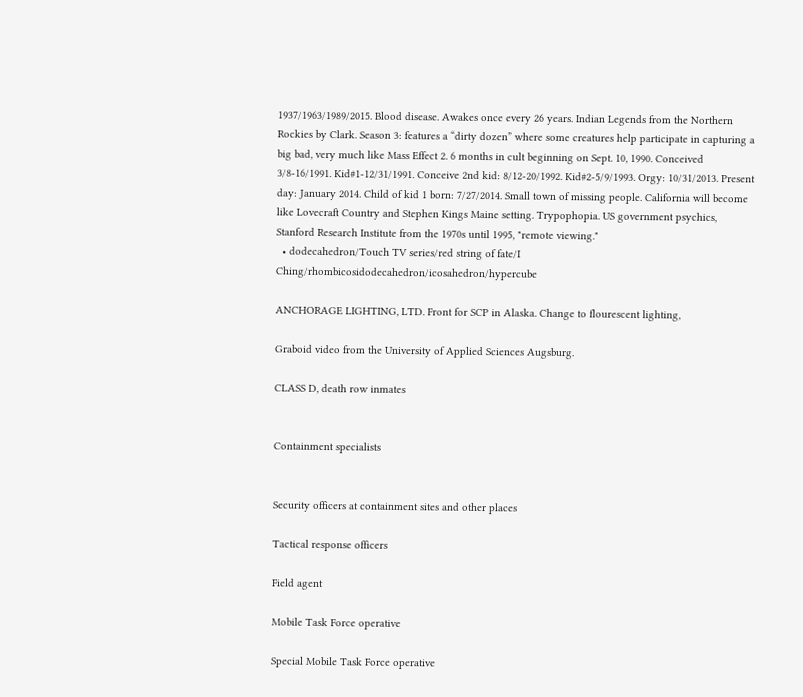1937/1963/1989/2015. Blood disease. Awakes once every 26 years. Indian Legends from the Northern Rockies by Clark. Season 3: features a “dirty dozen” where some creatures help participate in capturing a big bad, very much like Mass Effect 2. 6 months in cult beginning on Sept. 10, 1990. Conceived 3/8-16/1991. Kid#1-12/31/1991. Conceive 2nd kid: 8/12-20/1992. Kid#2-5/9/1993. Orgy: 10/31/2013. Present day: January 2014. Child of kid 1 born: 7/27/2014. Small town of missing people. California will become like Lovecraft Country and Stephen Kings Maine setting. Trypophopia. US government psychics, Stanford Research Institute from the 1970s until 1995, "remote viewing."
  • dodecahedron/Touch TV series/red string of fate/I Ching/rhombicosidodecahedron/icosahedron/hypercube

ANCHORAGE LIGHTING, LTD. Front for SCP in Alaska. Change to flourescent lighting,

Graboid video from the University of Applied Sciences Augsburg.

CLASS D, death row inmates


Containment specialists


Security officers at containment sites and other places

Tactical response officers

Field agent

Mobile Task Force operative

Special Mobile Task Force operative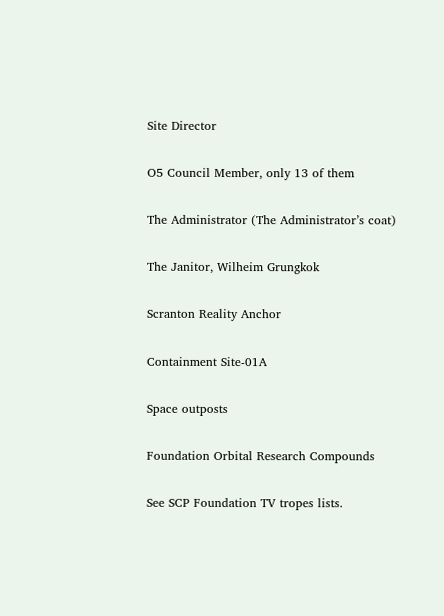Site Director

O5 Council Member, only 13 of them

The Administrator (The Administrator’s coat)

The Janitor, Wilheim Grungkok

Scranton Reality Anchor

Containment Site-01A

Space outposts

Foundation Orbital Research Compounds

See SCP Foundation TV tropes lists.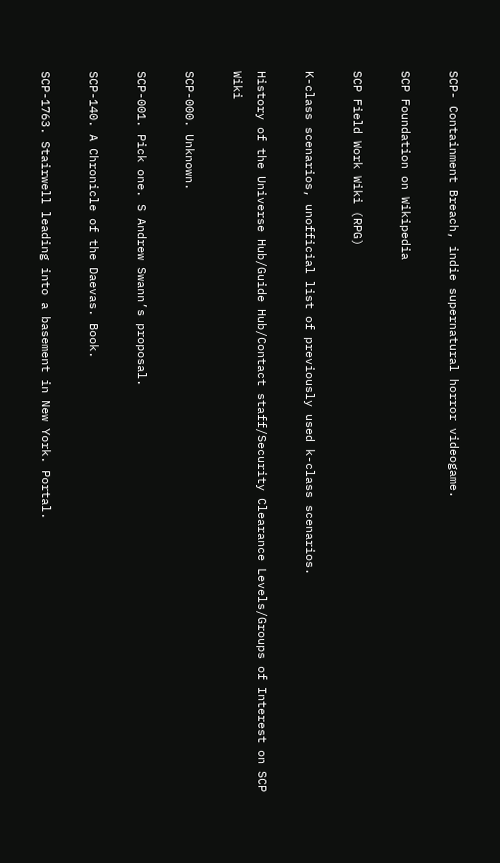SCP- Containment Breach, indie supernatural horror videogame.

SCP Foundation on Wikipedia

SCP Field Work Wiki (RPG)

K-class scenarios, unofficial list of previously used k-class scenarios.

History of the Universe Hub/Guide Hub/Contact staff/Security Clearance Levels/Groups of Interest on SCP Wiki

SCP-000. Unknown.

SCP-001. Pick one. S Andrew Swann’s proposal.

SCP-140. A Chronicle of the Daevas. Book.

SCP-1763. Stairwell leading into a basement in New York. Portal.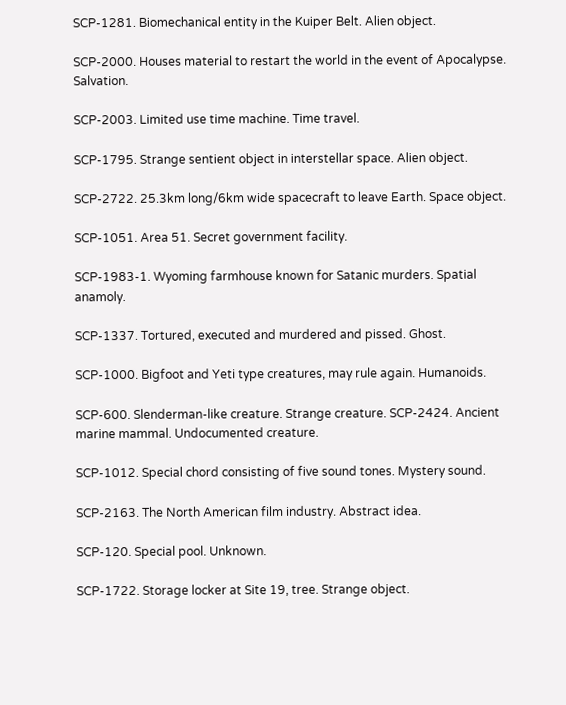SCP-1281. Biomechanical entity in the Kuiper Belt. Alien object.

SCP-2000. Houses material to restart the world in the event of Apocalypse. Salvation.

SCP-2003. Limited use time machine. Time travel.

SCP-1795. Strange sentient object in interstellar space. Alien object.

SCP-2722. 25.3km long/6km wide spacecraft to leave Earth. Space object.

SCP-1051. Area 51. Secret government facility.

SCP-1983-1. Wyoming farmhouse known for Satanic murders. Spatial anamoly.

SCP-1337. Tortured, executed and murdered and pissed. Ghost.

SCP-1000. Bigfoot and Yeti type creatures, may rule again. Humanoids.

SCP-600. Slenderman-like creature. Strange creature. SCP-2424. Ancient marine mammal. Undocumented creature.

SCP-1012. Special chord consisting of five sound tones. Mystery sound.

SCP-2163. The North American film industry. Abstract idea.

SCP-120. Special pool. Unknown.

SCP-1722. Storage locker at Site 19, tree. Strange object.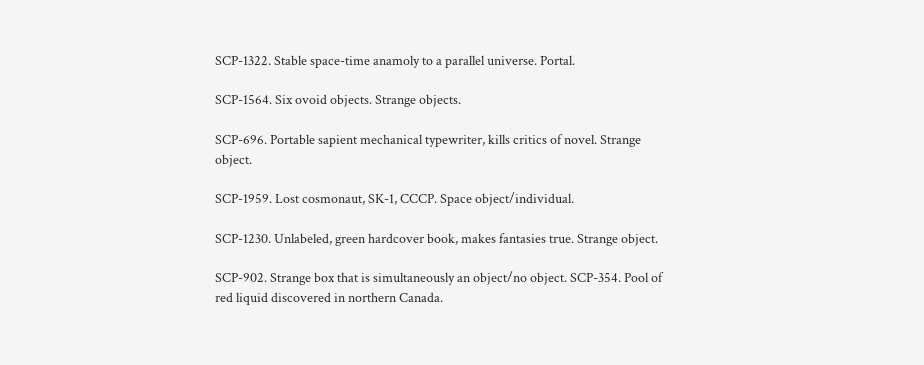SCP-1322. Stable space-time anamoly to a parallel universe. Portal.

SCP-1564. Six ovoid objects. Strange objects.

SCP-696. Portable sapient mechanical typewriter, kills critics of novel. Strange object.

SCP-1959. Lost cosmonaut, SK-1, CCCP. Space object/individual.

SCP-1230. Unlabeled, green hardcover book, makes fantasies true. Strange object.

SCP-902. Strange box that is simultaneously an object/no object. SCP-354. Pool of red liquid discovered in northern Canada.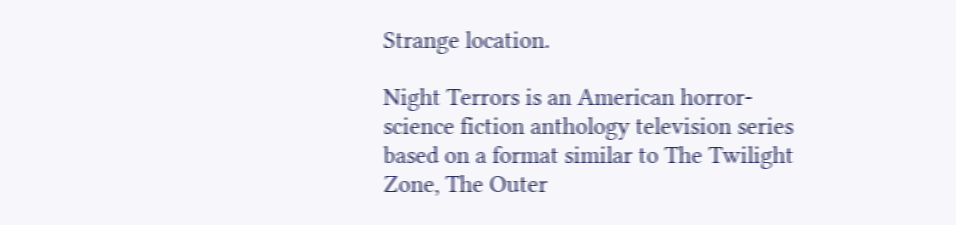Strange location.

Night Terrors is an American horror-science fiction anthology television series based on a format similar to The Twilight Zone, The Outer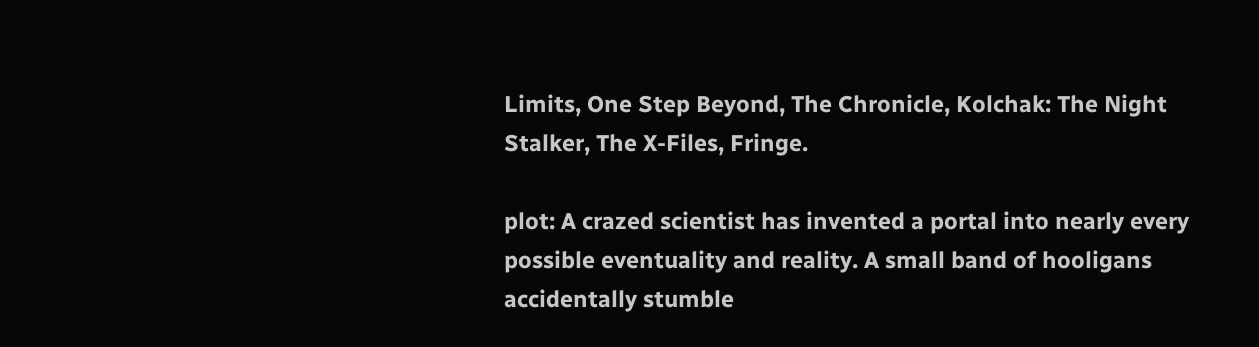Limits, One Step Beyond, The Chronicle, Kolchak: The Night Stalker, The X-Files, Fringe.

plot: A crazed scientist has invented a portal into nearly every possible eventuality and reality. A small band of hooligans accidentally stumble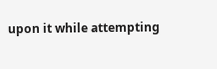upon it while attempting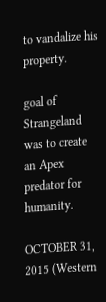to vandalize his property.

goal of Strangeland was to create an Apex predator for humanity.

OCTOBER 31, 2015 (Western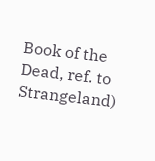Book of the Dead, ref. to Strangeland)